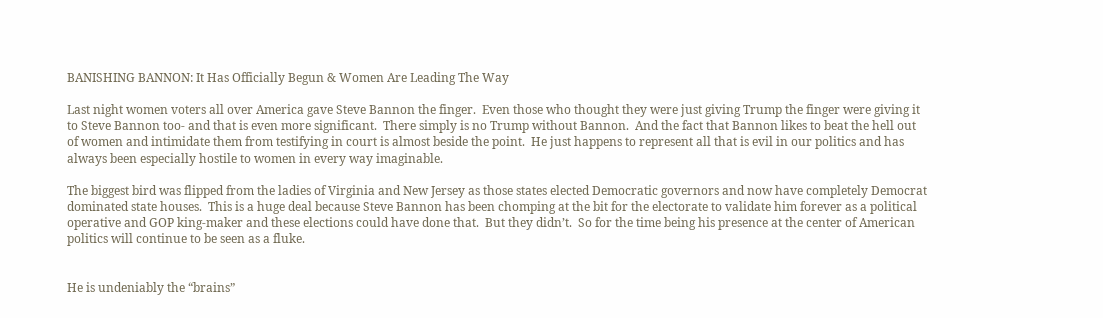BANISHING BANNON: It Has Officially Begun & Women Are Leading The Way

Last night women voters all over America gave Steve Bannon the finger.  Even those who thought they were just giving Trump the finger were giving it to Steve Bannon too- and that is even more significant.  There simply is no Trump without Bannon.  And the fact that Bannon likes to beat the hell out of women and intimidate them from testifying in court is almost beside the point.  He just happens to represent all that is evil in our politics and has always been especially hostile to women in every way imaginable.

The biggest bird was flipped from the ladies of Virginia and New Jersey as those states elected Democratic governors and now have completely Democrat dominated state houses.  This is a huge deal because Steve Bannon has been chomping at the bit for the electorate to validate him forever as a political operative and GOP king-maker and these elections could have done that.  But they didn’t.  So for the time being his presence at the center of American politics will continue to be seen as a fluke.


He is undeniably the “brains”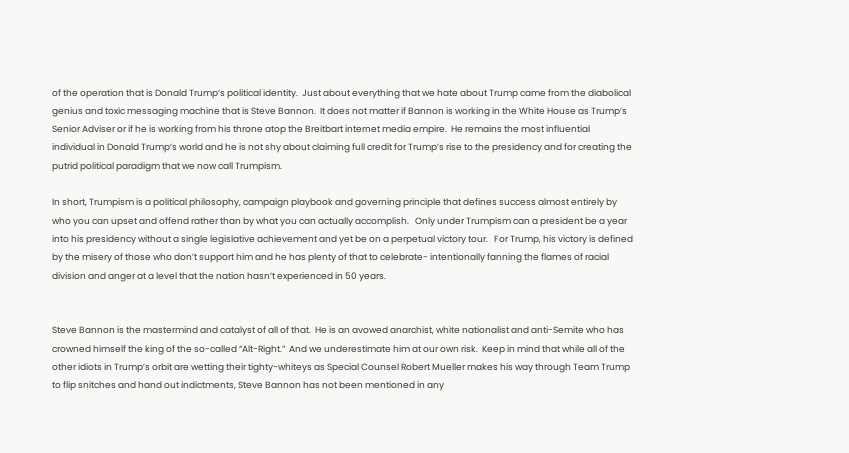of the operation that is Donald Trump’s political identity.  Just about everything that we hate about Trump came from the diabolical genius and toxic messaging machine that is Steve Bannon.  It does not matter if Bannon is working in the White House as Trump’s Senior Adviser or if he is working from his throne atop the Breitbart internet media empire.  He remains the most influential individual in Donald Trump’s world and he is not shy about claiming full credit for Trump’s rise to the presidency and for creating the putrid political paradigm that we now call Trumpism.

In short, Trumpism is a political philosophy, campaign playbook and governing principle that defines success almost entirely by who you can upset and offend rather than by what you can actually accomplish.   Only under Trumpism can a president be a year into his presidency without a single legislative achievement and yet be on a perpetual victory tour.   For Trump, his victory is defined by the misery of those who don’t support him and he has plenty of that to celebrate- intentionally fanning the flames of racial division and anger at a level that the nation hasn’t experienced in 50 years.


Steve Bannon is the mastermind and catalyst of all of that.  He is an avowed anarchist, white nationalist and anti-Semite who has crowned himself the king of the so-called “Alt-Right.”  And we underestimate him at our own risk.  Keep in mind that while all of the other idiots in Trump’s orbit are wetting their tighty-whiteys as Special Counsel Robert Mueller makes his way through Team Trump to flip snitches and hand out indictments, Steve Bannon has not been mentioned in any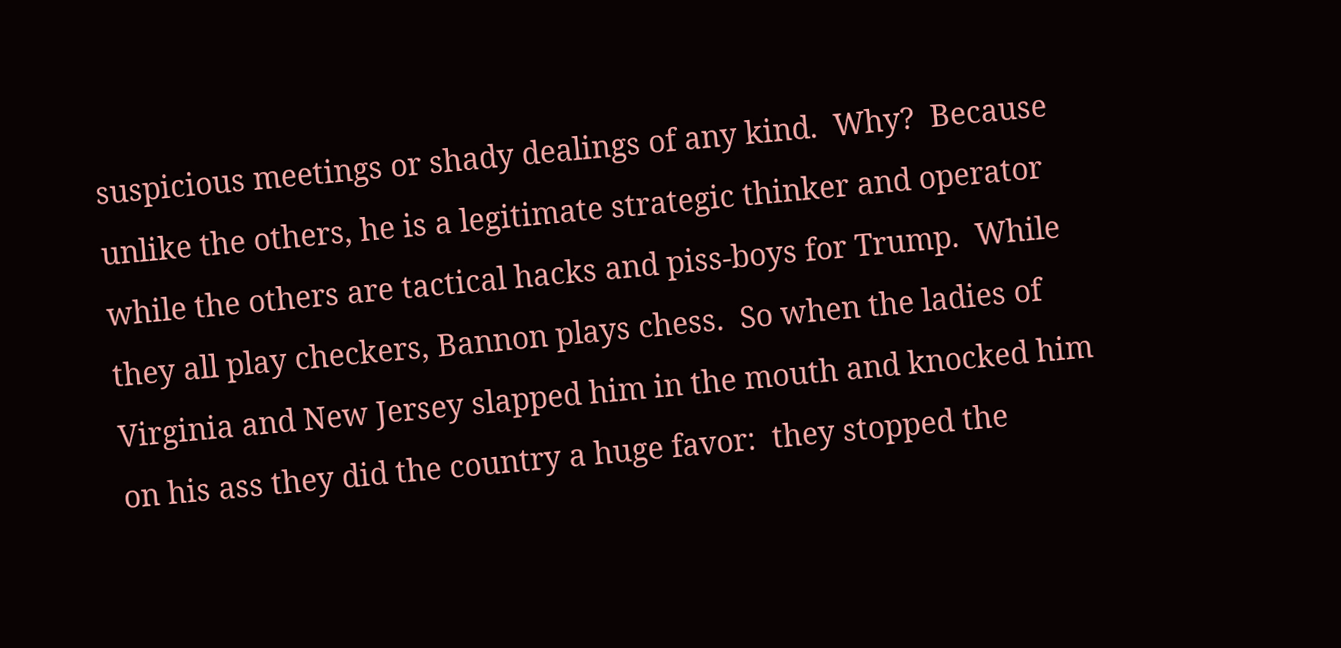suspicious meetings or shady dealings of any kind.  Why?  Because unlike the others, he is a legitimate strategic thinker and operator while the others are tactical hacks and piss-boys for Trump.  While they all play checkers, Bannon plays chess.  So when the ladies of Virginia and New Jersey slapped him in the mouth and knocked him on his ass they did the country a huge favor:  they stopped the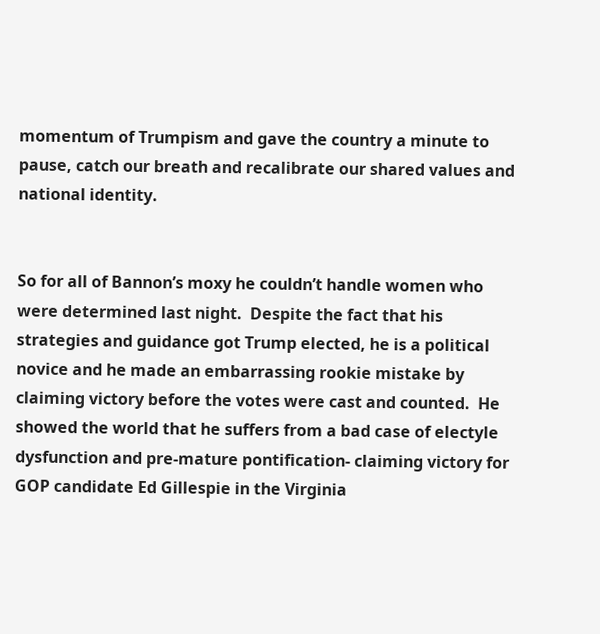momentum of Trumpism and gave the country a minute to pause, catch our breath and recalibrate our shared values and national identity.


So for all of Bannon’s moxy he couldn’t handle women who were determined last night.  Despite the fact that his strategies and guidance got Trump elected, he is a political novice and he made an embarrassing rookie mistake by claiming victory before the votes were cast and counted.  He showed the world that he suffers from a bad case of electyle dysfunction and pre-mature pontification- claiming victory for GOP candidate Ed Gillespie in the Virginia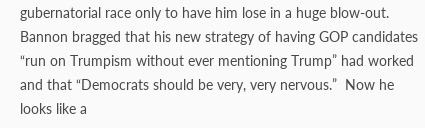gubernatorial race only to have him lose in a huge blow-out.  Bannon bragged that his new strategy of having GOP candidates “run on Trumpism without ever mentioning Trump” had worked and that “Democrats should be very, very nervous.”  Now he looks like a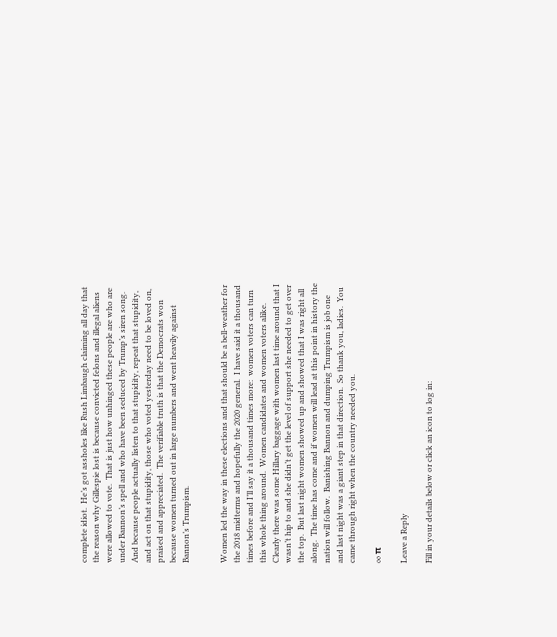complete idiot.  He’s got assholes like Rush Limbaugh claiming all day that the reason why Gillespie lost is because convicted felons and illegal aliens were allowed to vote.  That is just how unhinged these people are who are under Bannon’s spell and who have been seduced by Trump’s siren song.  And because people actually listen to that stupidity, repeat that stupidity, and act on that stupidity, those who voted yesterday need to be loved on, praised and appreciated.  The verifiable truth is that the Democrats won because women turned out in large numbers and went heavily against Bannon’s Trumpism.


Women led the way in these elections and that should be a bell-weather for the 2018 midterms and hopefully the 2020 general.  I have said it a thousand times before and I’ll say it a thousand times more:  women voters can turn this whole thing around.  Women candidates and women voters alike.  Clearly there was some Hillary baggage with women last time around that I wasn’t hip to and she didn’t get the level of support she needed to get over the top.  But last night women showed up and showed that I was right all along.  The time has come and if women will lead at this point in history the nation will follow.  Banishing Bannon and dumping Trumpism is job one and last night was a giant step in that direction.  So thank you, ladies.  You came through right when the country needed you.

∞ π

Leave a Reply

Fill in your details below or click an icon to log in: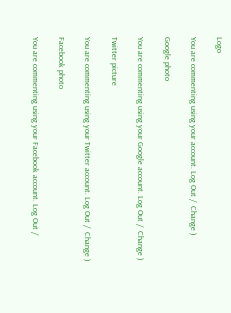Logo

You are commenting using your account. Log Out /  Change )

Google photo

You are commenting using your Google account. Log Out /  Change )

Twitter picture

You are commenting using your Twitter account. Log Out /  Change )

Facebook photo

You are commenting using your Facebook account. Log Out /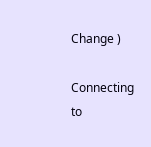Change )

Connecting to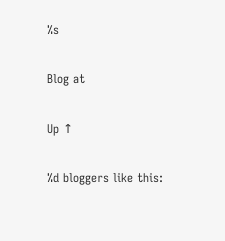%s

Blog at

Up ↑

%d bloggers like this: